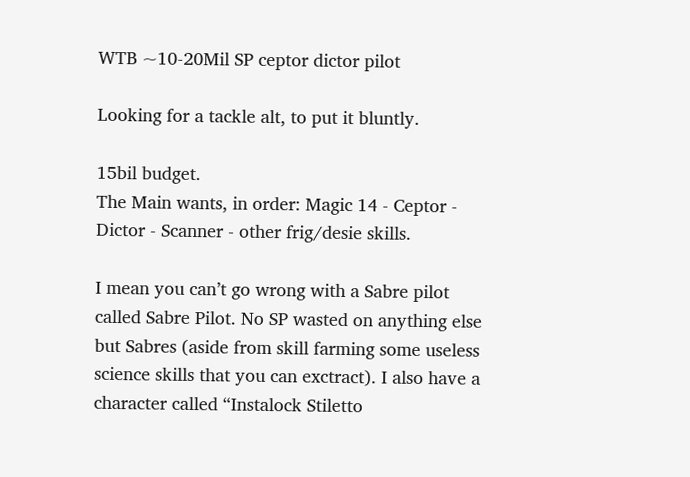WTB ~10-20Mil SP ceptor dictor pilot

Looking for a tackle alt, to put it bluntly.

15bil budget.
The Main wants, in order: Magic 14 - Ceptor - Dictor - Scanner - other frig/desie skills.

I mean you can’t go wrong with a Sabre pilot called Sabre Pilot. No SP wasted on anything else but Sabres (aside from skill farming some useless science skills that you can exctract). I also have a character called “Instalock Stiletto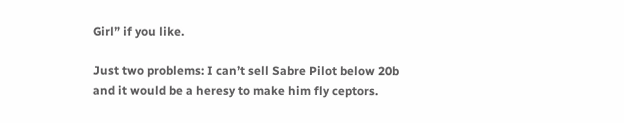Girl” if you like.

Just two problems: I can’t sell Sabre Pilot below 20b and it would be a heresy to make him fly ceptors.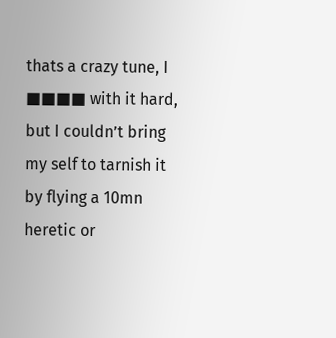thats a crazy tune, I ■■■■ with it hard, but I couldn’t bring my self to tarnish it by flying a 10mn heretic or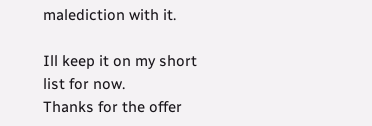malediction with it.

Ill keep it on my short list for now.
Thanks for the offer